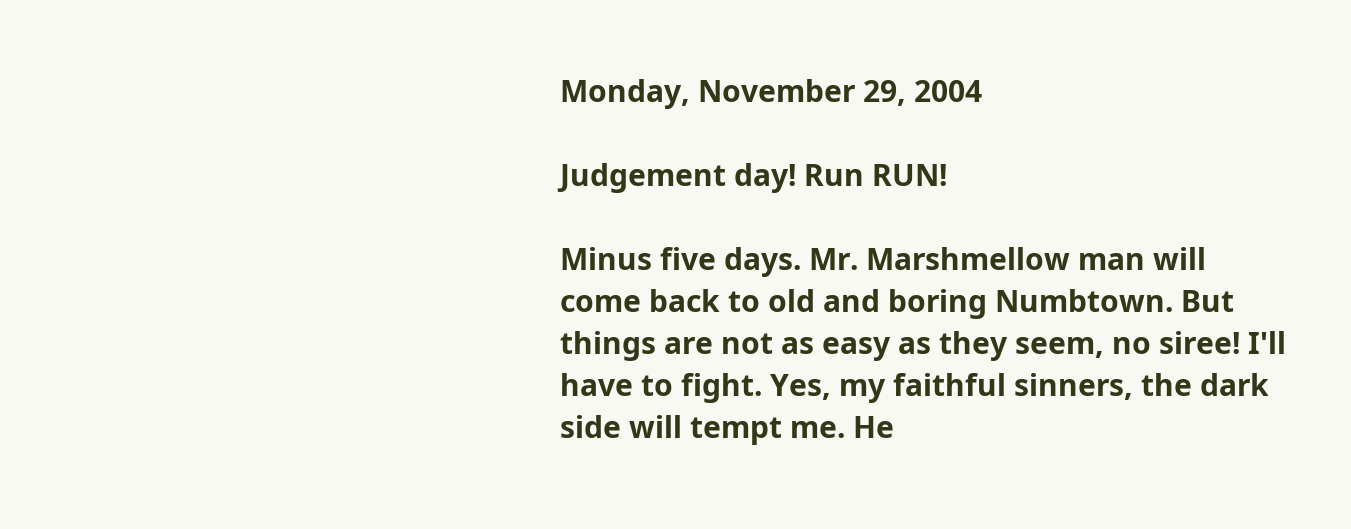Monday, November 29, 2004

Judgement day! Run RUN!

Minus five days. Mr. Marshmellow man will come back to old and boring Numbtown. But things are not as easy as they seem, no siree! I'll have to fight. Yes, my faithful sinners, the dark side will tempt me. He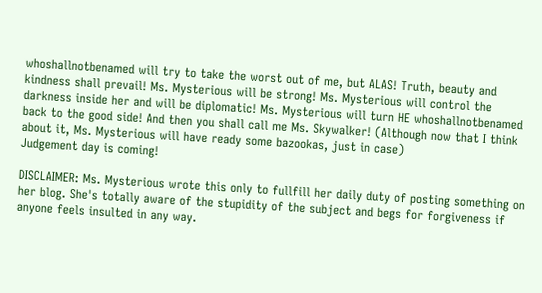whoshallnotbenamed will try to take the worst out of me, but ALAS! Truth, beauty and kindness shall prevail! Ms. Mysterious will be strong! Ms. Mysterious will control the darkness inside her and will be diplomatic! Ms. Mysterious will turn HE whoshallnotbenamed back to the good side! And then you shall call me Ms. Skywalker! (Although now that I think about it, Ms. Mysterious will have ready some bazookas, just in case)
Judgement day is coming!

DISCLAIMER: Ms. Mysterious wrote this only to fullfill her daily duty of posting something on her blog. She's totally aware of the stupidity of the subject and begs for forgiveness if anyone feels insulted in any way.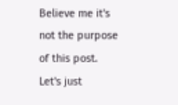Believe me it's not the purpose of this post. Let's just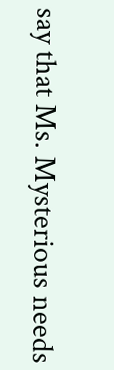say that Ms. Mysterious needs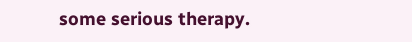some serious therapy.